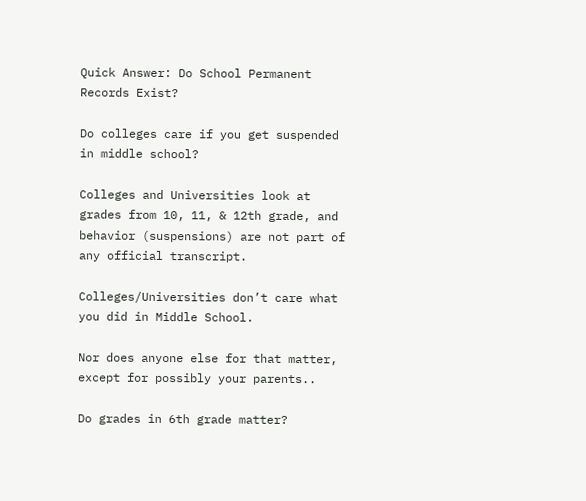Quick Answer: Do School Permanent Records Exist?

Do colleges care if you get suspended in middle school?

Colleges and Universities look at grades from 10, 11, & 12th grade, and behavior (suspensions) are not part of any official transcript.

Colleges/Universities don’t care what you did in Middle School.

Nor does anyone else for that matter, except for possibly your parents..

Do grades in 6th grade matter?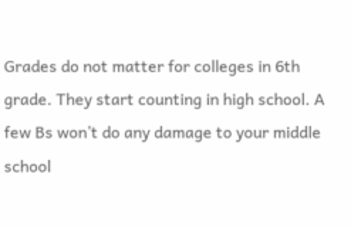Grades do not matter for colleges in 6th grade. They start counting in high school. A few Bs won’t do any damage to your middle school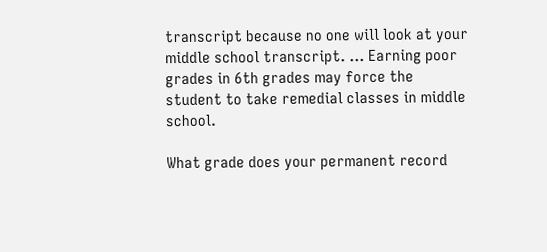transcript because no one will look at your middle school transcript. … Earning poor grades in 6th grades may force the student to take remedial classes in middle school.

What grade does your permanent record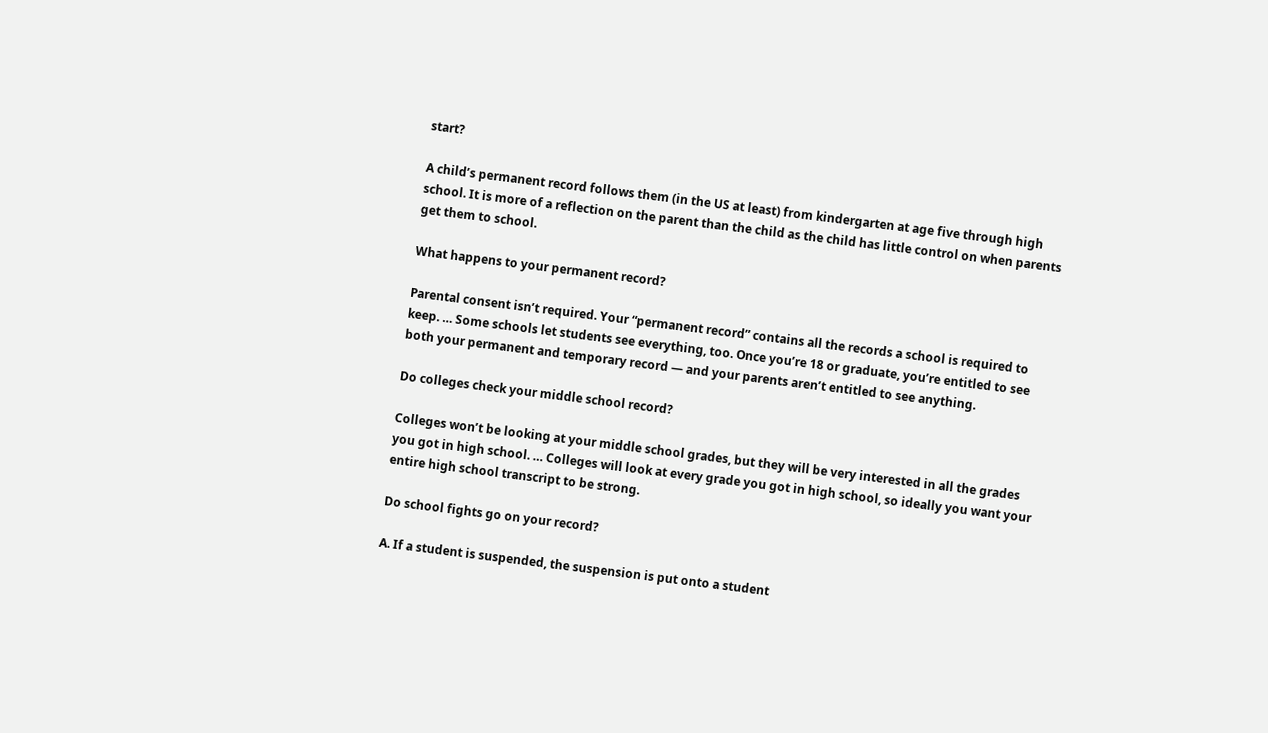start?

A child’s permanent record follows them (in the US at least) from kindergarten at age five through high school. It is more of a reflection on the parent than the child as the child has little control on when parents get them to school.

What happens to your permanent record?

Parental consent isn’t required. Your “permanent record” contains all the records a school is required to keep. … Some schools let students see everything, too. Once you’re 18 or graduate, you’re entitled to see both your permanent and temporary record — and your parents aren’t entitled to see anything.

Do colleges check your middle school record?

Colleges won’t be looking at your middle school grades, but they will be very interested in all the grades you got in high school. … Colleges will look at every grade you got in high school, so ideally you want your entire high school transcript to be strong.

Do school fights go on your record?

A. If a student is suspended, the suspension is put onto a student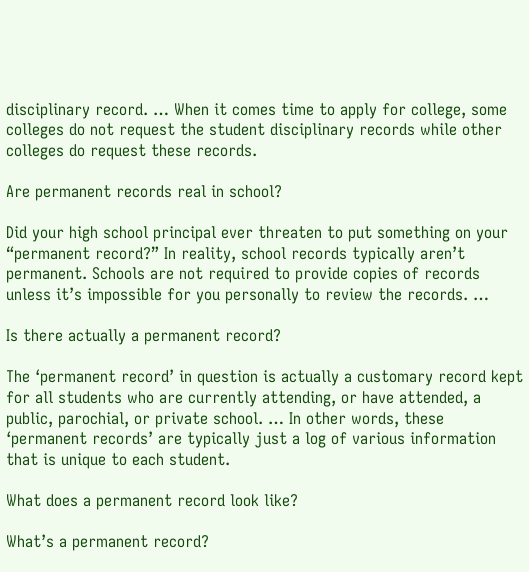disciplinary record. … When it comes time to apply for college, some colleges do not request the student disciplinary records while other colleges do request these records.

Are permanent records real in school?

Did your high school principal ever threaten to put something on your “permanent record?” In reality, school records typically aren’t permanent. Schools are not required to provide copies of records unless it’s impossible for you personally to review the records. …

Is there actually a permanent record?

The ‘permanent record’ in question is actually a customary record kept for all students who are currently attending, or have attended, a public, parochial, or private school. … In other words, these ‘permanent records’ are typically just a log of various information that is unique to each student.

What does a permanent record look like?

What’s a permanent record?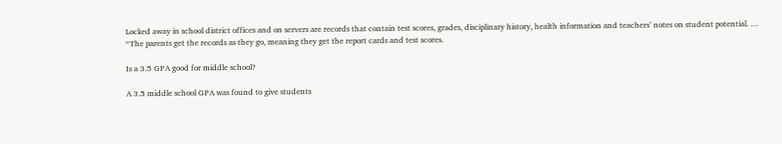Locked away in school district offices and on servers are records that contain test scores, grades, disciplinary history, health information and teachers’ notes on student potential. … “The parents get the records as they go, meaning they get the report cards and test scores.

Is a 3.5 GPA good for middle school?

A 3.5 middle school GPA was found to give students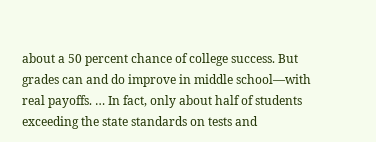about a 50 percent chance of college success. But grades can and do improve in middle school—with real payoffs. … In fact, only about half of students exceeding the state standards on tests and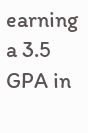earning a 3.5 GPA in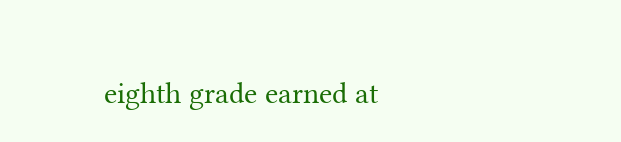eighth grade earned at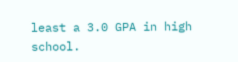least a 3.0 GPA in high school.